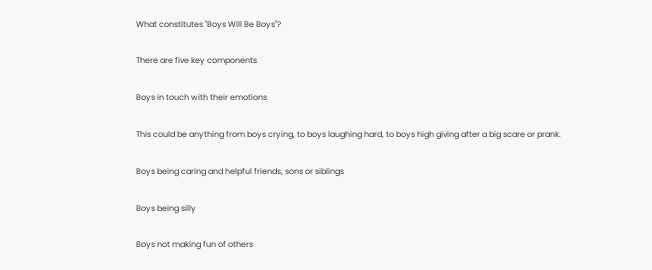What constitutes "Boys Will Be Boys"?

There are five key components

Boys in touch with their emotions

This could be anything from boys crying, to boys laughing hard, to boys high giving after a big scare or prank.

Boys being caring and helpful friends, sons or siblings

Boys being silly

Boys not making fun of others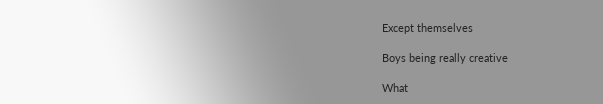Except themselves

Boys being really creative

What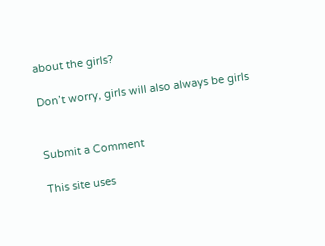about the girls?

Don’t worry, girls will also always be girls


Submit a Comment

This site uses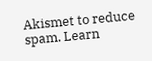Akismet to reduce spam. Learn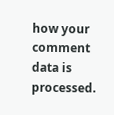how your comment data is processed.